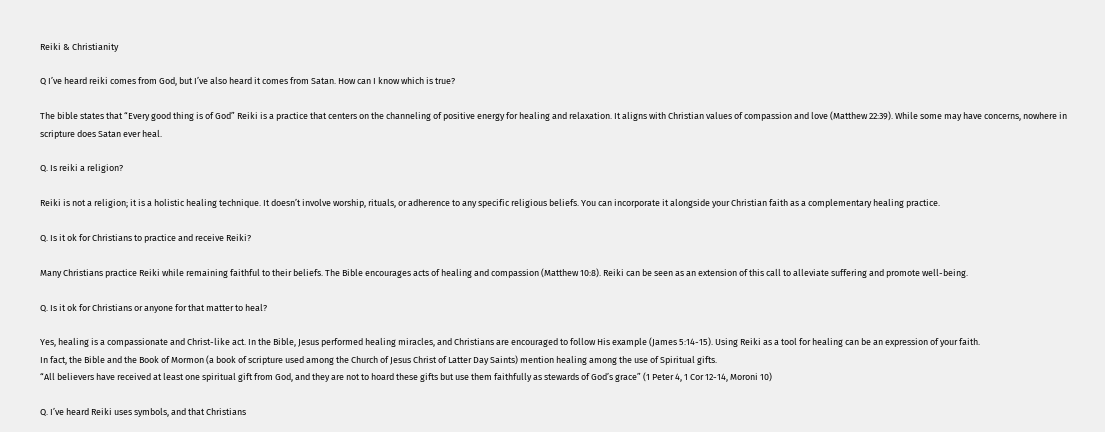Reiki & Christianity

Q I’ve heard reiki comes from God, but I’ve also heard it comes from Satan. How can I know which is true?

The bible states that “Every good thing is of God” Reiki is a practice that centers on the channeling of positive energy for healing and relaxation. It aligns with Christian values of compassion and love (Matthew 22:39). While some may have concerns, nowhere in scripture does Satan ever heal.

Q. Is reiki a religion?

Reiki is not a religion; it is a holistic healing technique. It doesn’t involve worship, rituals, or adherence to any specific religious beliefs. You can incorporate it alongside your Christian faith as a complementary healing practice.

Q. Is it ok for Christians to practice and receive Reiki?

Many Christians practice Reiki while remaining faithful to their beliefs. The Bible encourages acts of healing and compassion (Matthew 10:8). Reiki can be seen as an extension of this call to alleviate suffering and promote well-being.

Q. Is it ok for Christians or anyone for that matter to heal?

Yes, healing is a compassionate and Christ-like act. In the Bible, Jesus performed healing miracles, and Christians are encouraged to follow His example (James 5:14-15). Using Reiki as a tool for healing can be an expression of your faith.
In fact, the Bible and the Book of Mormon (a book of scripture used among the Church of Jesus Christ of Latter Day Saints) mention healing among the use of Spiritual gifts.
“All believers have received at least one spiritual gift from God, and they are not to hoard these gifts but use them faithfully as stewards of God’s grace” (1 Peter 4, 1 Cor 12-14, Moroni 10)

Q. I’ve heard Reiki uses symbols, and that Christians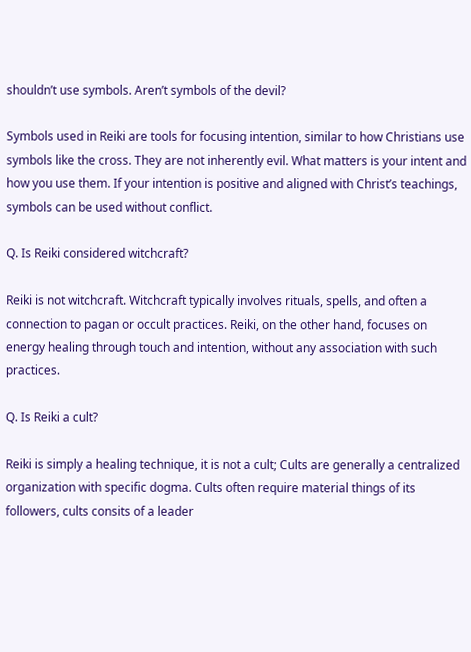shouldn’t use symbols. Aren’t symbols of the devil?

Symbols used in Reiki are tools for focusing intention, similar to how Christians use symbols like the cross. They are not inherently evil. What matters is your intent and how you use them. If your intention is positive and aligned with Christ’s teachings, symbols can be used without conflict.

Q. Is Reiki considered witchcraft?

Reiki is not witchcraft. Witchcraft typically involves rituals, spells, and often a connection to pagan or occult practices. Reiki, on the other hand, focuses on energy healing through touch and intention, without any association with such practices.

Q. Is Reiki a cult?

Reiki is simply a healing technique, it is not a cult; Cults are generally a centralized organization with specific dogma. Cults often require material things of its followers, cults consits of a leader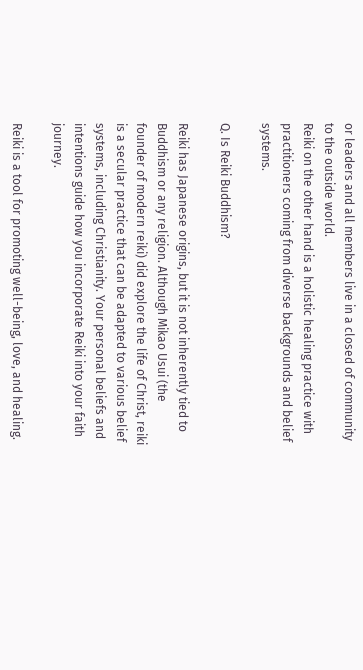or leaders and all members live in a closed of community to the outside world.
Reiki on the other hand is a holistic healing practice with practitioners coming from diverse backgrounds and belief systems.

Q. Is Reiki Buddhism?

Reiki has Japanese origins, but it is not inherently tied to Buddhism or any religion. Although Mikao Usui (the founder of modern reiki) did explore the life of Christ, reiki is a secular practice that can be adapted to various belief systems, including Christianity. Your personal beliefs and intentions guide how you incorporate Reiki into your faith journey.

Reiki is a tool for promoting well-being, love, and healing.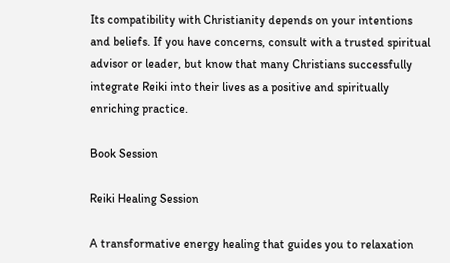Its compatibility with Christianity depends on your intentions and beliefs. If you have concerns, consult with a trusted spiritual advisor or leader, but know that many Christians successfully integrate Reiki into their lives as a positive and spiritually enriching practice.

Book Session

Reiki Healing Session

A transformative energy healing that guides you to relaxation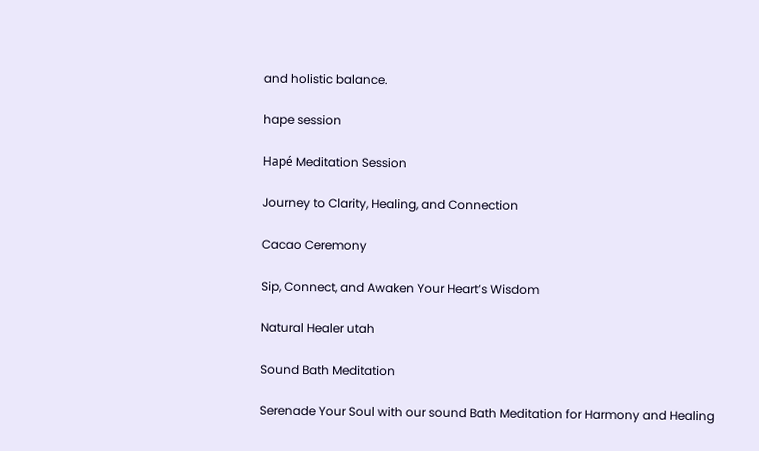and holistic balance.

hape session

Hapé Meditation Session

Journey to Clarity, Healing, and Connection

Cacao Ceremony

Sip, Connect, and Awaken Your Heart’s Wisdom

Natural Healer utah

Sound Bath Meditation

Serenade Your Soul with our sound Bath Meditation for Harmony and Healing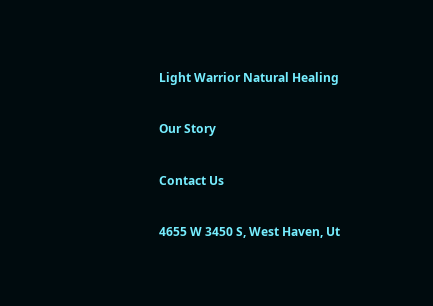Light Warrior Natural Healing

Our Story

Contact Us

4655 W 3450 S, West Haven, Ut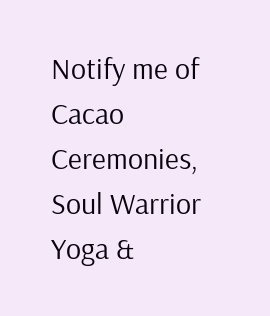Notify me of Cacao Ceremonies, Soul Warrior Yoga &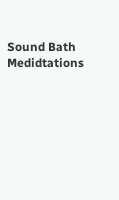Sound Bath Medidtations